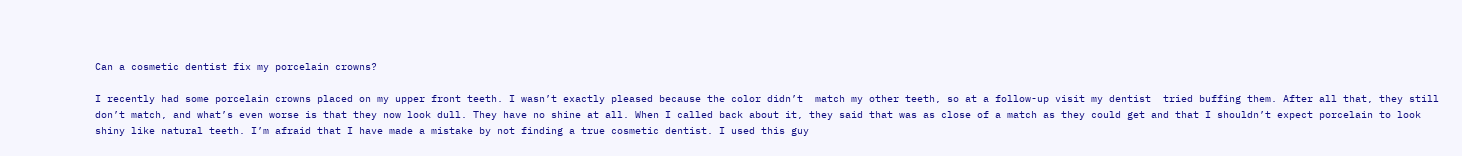Can a cosmetic dentist fix my porcelain crowns?

I recently had some porcelain crowns placed on my upper front teeth. I wasn’t exactly pleased because the color didn’t  match my other teeth, so at a follow-up visit my dentist  tried buffing them. After all that, they still don’t match, and what’s even worse is that they now look dull. They have no shine at all. When I called back about it, they said that was as close of a match as they could get and that I shouldn’t expect porcelain to look shiny like natural teeth. I’m afraid that I have made a mistake by not finding a true cosmetic dentist. I used this guy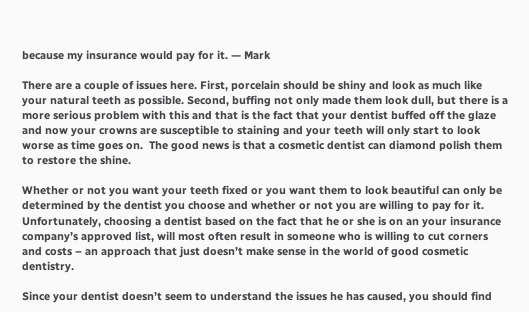because my insurance would pay for it. — Mark

There are a couple of issues here. First, porcelain should be shiny and look as much like your natural teeth as possible. Second, buffing not only made them look dull, but there is a more serious problem with this and that is the fact that your dentist buffed off the glaze and now your crowns are susceptible to staining and your teeth will only start to look worse as time goes on.  The good news is that a cosmetic dentist can diamond polish them to restore the shine.

Whether or not you want your teeth fixed or you want them to look beautiful can only be determined by the dentist you choose and whether or not you are willing to pay for it. Unfortunately, choosing a dentist based on the fact that he or she is on an your insurance company’s approved list, will most often result in someone who is willing to cut corners and costs – an approach that just doesn’t make sense in the world of good cosmetic dentistry.

Since your dentist doesn’t seem to understand the issues he has caused, you should find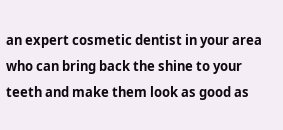an expert cosmetic dentist in your area who can bring back the shine to your teeth and make them look as good as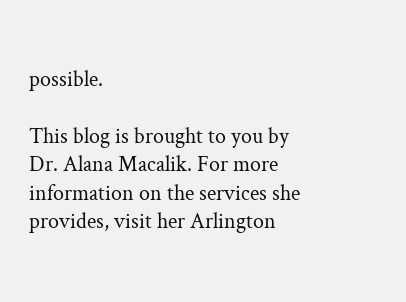possible.

This blog is brought to you by Dr. Alana Macalik. For more information on the services she provides, visit her Arlington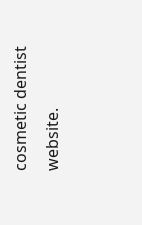cosmetic dentist website.